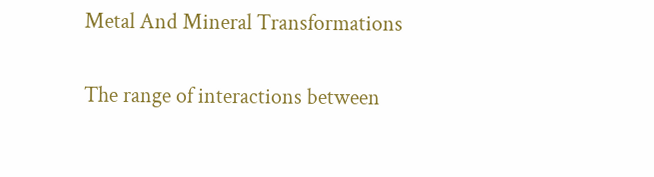Metal And Mineral Transformations

The range of interactions between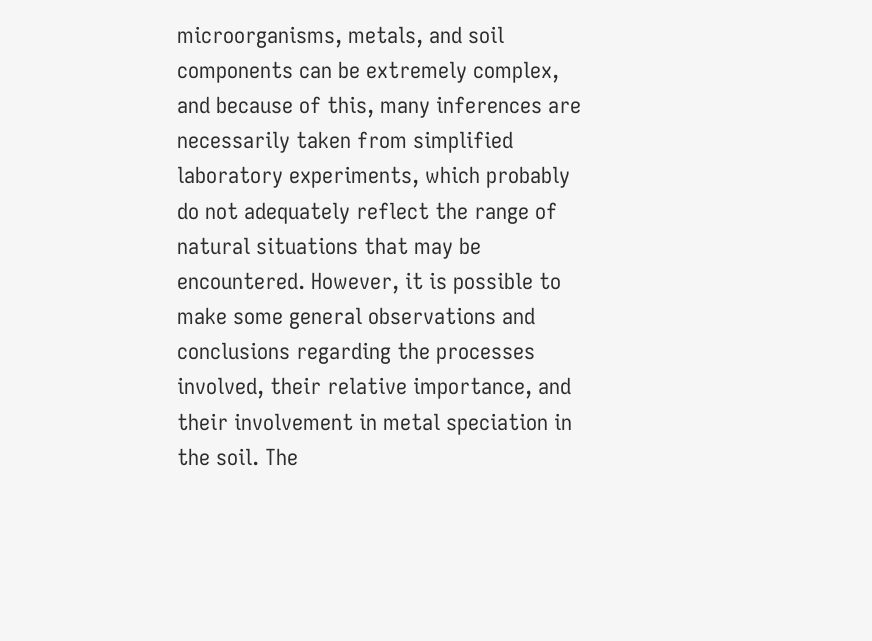microorganisms, metals, and soil components can be extremely complex, and because of this, many inferences are necessarily taken from simplified laboratory experiments, which probably do not adequately reflect the range of natural situations that may be encountered. However, it is possible to make some general observations and conclusions regarding the processes involved, their relative importance, and their involvement in metal speciation in the soil. The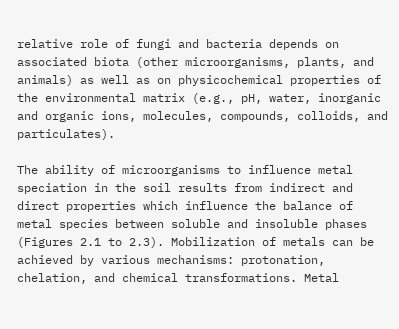relative role of fungi and bacteria depends on associated biota (other microorganisms, plants, and animals) as well as on physicochemical properties of the environmental matrix (e.g., pH, water, inorganic and organic ions, molecules, compounds, colloids, and particulates).

The ability of microorganisms to influence metal speciation in the soil results from indirect and direct properties which influence the balance of metal species between soluble and insoluble phases (Figures 2.1 to 2.3). Mobilization of metals can be achieved by various mechanisms: protonation, chelation, and chemical transformations. Metal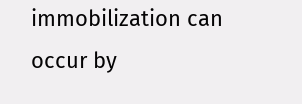immobilization can occur by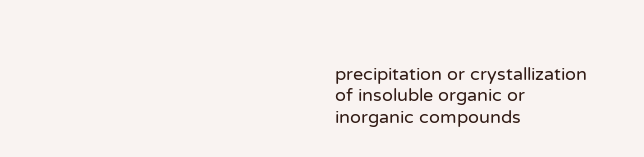precipitation or crystallization of insoluble organic or inorganic compounds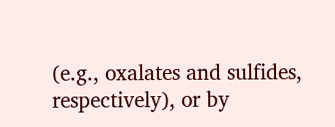(e.g., oxalates and sulfides, respectively), or by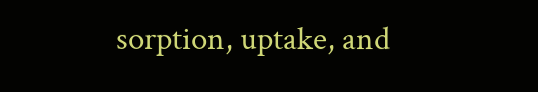sorption, uptake, and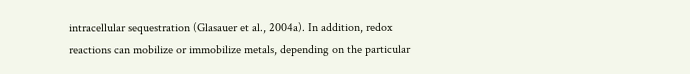intracellular sequestration (Glasauer et al., 2004a). In addition, redox reactions can mobilize or immobilize metals, depending on the particular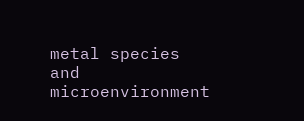metal species and microenvironment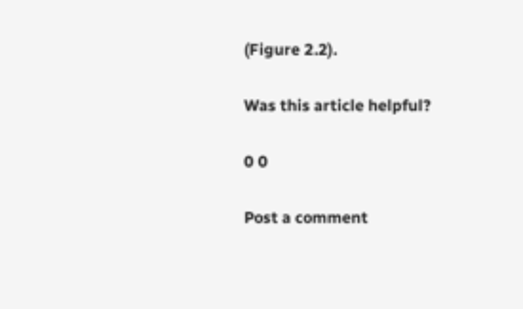(Figure 2.2).

Was this article helpful?

0 0

Post a comment